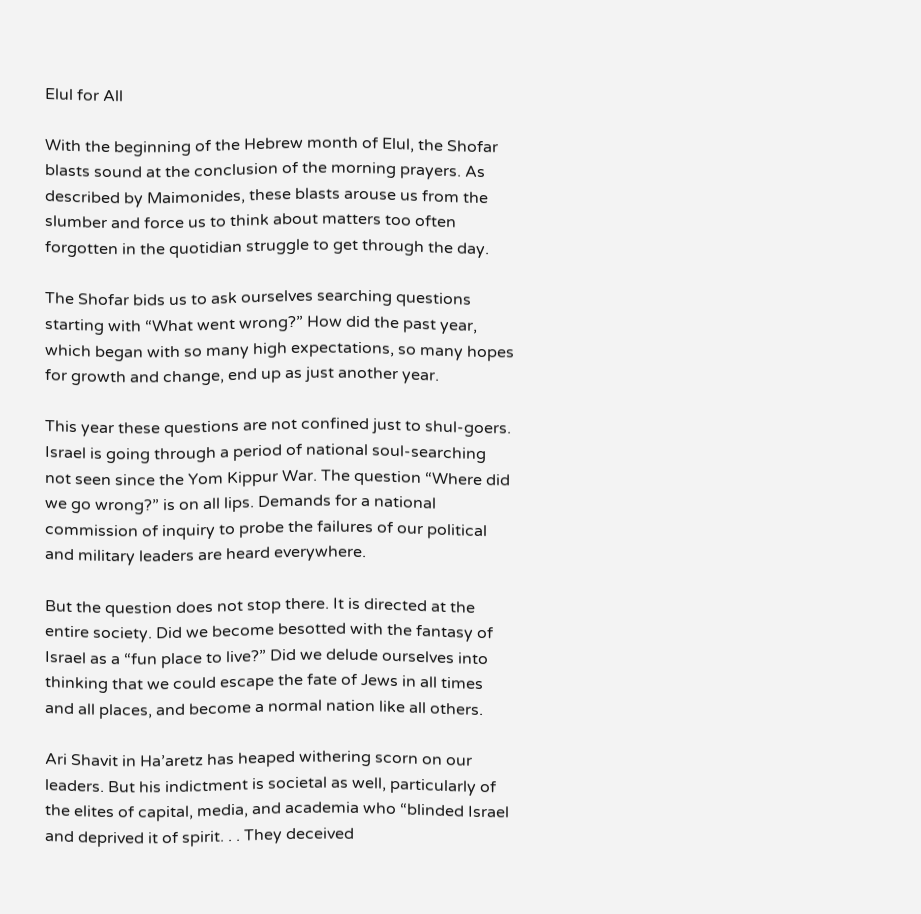Elul for All

With the beginning of the Hebrew month of Elul, the Shofar blasts sound at the conclusion of the morning prayers. As described by Maimonides, these blasts arouse us from the slumber and force us to think about matters too often forgotten in the quotidian struggle to get through the day.

The Shofar bids us to ask ourselves searching questions starting with “What went wrong?” How did the past year, which began with so many high expectations, so many hopes for growth and change, end up as just another year.

This year these questions are not confined just to shul-goers. Israel is going through a period of national soul-searching not seen since the Yom Kippur War. The question “Where did we go wrong?” is on all lips. Demands for a national commission of inquiry to probe the failures of our political and military leaders are heard everywhere.

But the question does not stop there. It is directed at the entire society. Did we become besotted with the fantasy of Israel as a “fun place to live?” Did we delude ourselves into thinking that we could escape the fate of Jews in all times and all places, and become a normal nation like all others.

Ari Shavit in Ha’aretz has heaped withering scorn on our leaders. But his indictment is societal as well, particularly of the elites of capital, media, and academia who “blinded Israel and deprived it of spirit. . . They deceived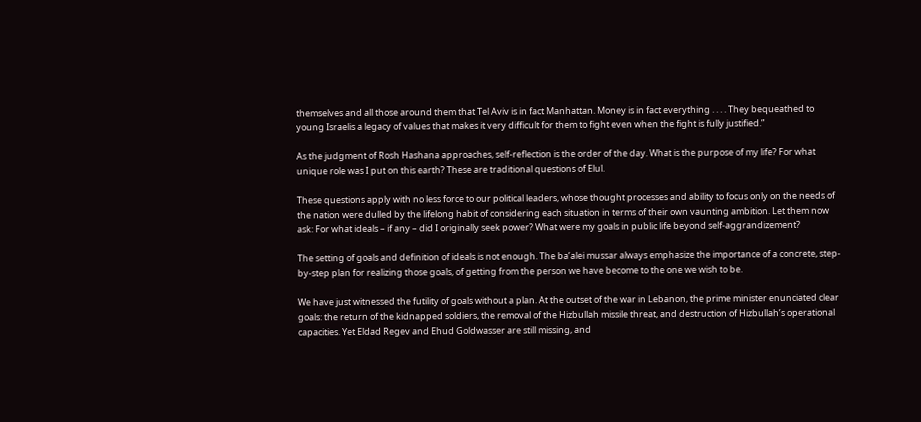themselves and all those around them that Tel Aviv is in fact Manhattan. Money is in fact everything . . . . They bequeathed to young Israelis a legacy of values that makes it very difficult for them to fight even when the fight is fully justified.”

As the judgment of Rosh Hashana approaches, self-reflection is the order of the day. What is the purpose of my life? For what unique role was I put on this earth? These are traditional questions of Elul.

These questions apply with no less force to our political leaders, whose thought processes and ability to focus only on the needs of the nation were dulled by the lifelong habit of considering each situation in terms of their own vaunting ambition. Let them now ask: For what ideals – if any – did I originally seek power? What were my goals in public life beyond self-aggrandizement?

The setting of goals and definition of ideals is not enough. The ba’alei mussar always emphasize the importance of a concrete, step-by-step plan for realizing those goals, of getting from the person we have become to the one we wish to be.

We have just witnessed the futility of goals without a plan. At the outset of the war in Lebanon, the prime minister enunciated clear goals: the return of the kidnapped soldiers, the removal of the Hizbullah missile threat, and destruction of Hizbullah’s operational capacities. Yet Eldad Regev and Ehud Goldwasser are still missing, and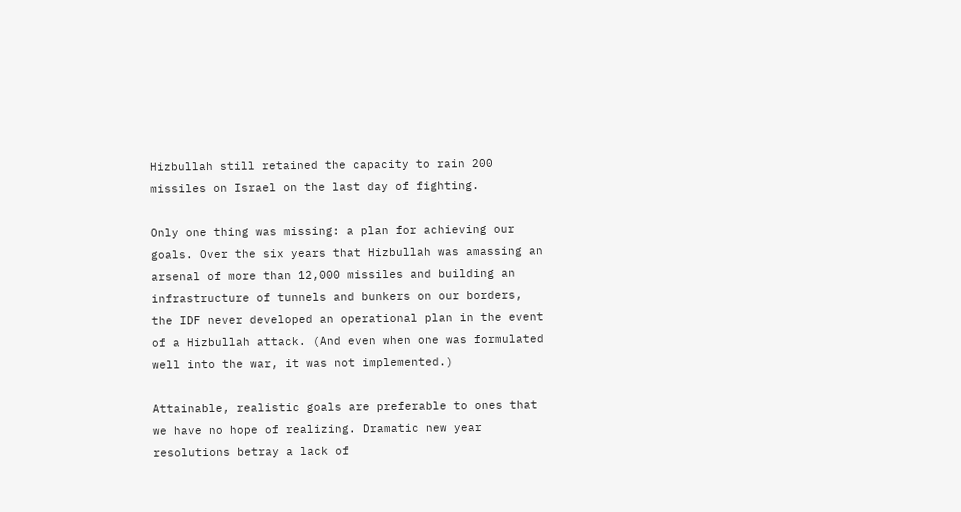Hizbullah still retained the capacity to rain 200 missiles on Israel on the last day of fighting.

Only one thing was missing: a plan for achieving our goals. Over the six years that Hizbullah was amassing an arsenal of more than 12,000 missiles and building an infrastructure of tunnels and bunkers on our borders, the IDF never developed an operational plan in the event of a Hizbullah attack. (And even when one was formulated well into the war, it was not implemented.)

Attainable, realistic goals are preferable to ones that we have no hope of realizing. Dramatic new year resolutions betray a lack of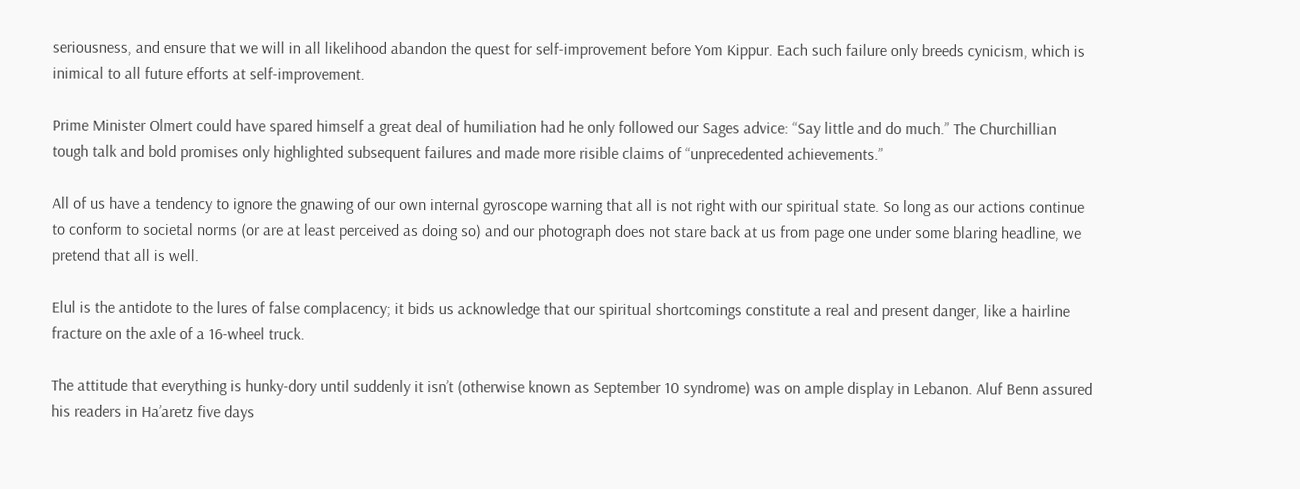seriousness, and ensure that we will in all likelihood abandon the quest for self-improvement before Yom Kippur. Each such failure only breeds cynicism, which is inimical to all future efforts at self-improvement.

Prime Minister Olmert could have spared himself a great deal of humiliation had he only followed our Sages advice: “Say little and do much.” The Churchillian tough talk and bold promises only highlighted subsequent failures and made more risible claims of “unprecedented achievements.”

All of us have a tendency to ignore the gnawing of our own internal gyroscope warning that all is not right with our spiritual state. So long as our actions continue to conform to societal norms (or are at least perceived as doing so) and our photograph does not stare back at us from page one under some blaring headline, we pretend that all is well.

Elul is the antidote to the lures of false complacency; it bids us acknowledge that our spiritual shortcomings constitute a real and present danger, like a hairline fracture on the axle of a 16-wheel truck.

The attitude that everything is hunky-dory until suddenly it isn’t (otherwise known as September 10 syndrome) was on ample display in Lebanon. Aluf Benn assured his readers in Ha’aretz five days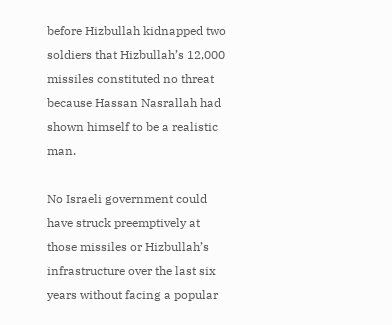before Hizbullah kidnapped two soldiers that Hizbullah’s 12,000 missiles constituted no threat because Hassan Nasrallah had shown himself to be a realistic man.

No Israeli government could have struck preemptively at those missiles or Hizbullah’s infrastructure over the last six years without facing a popular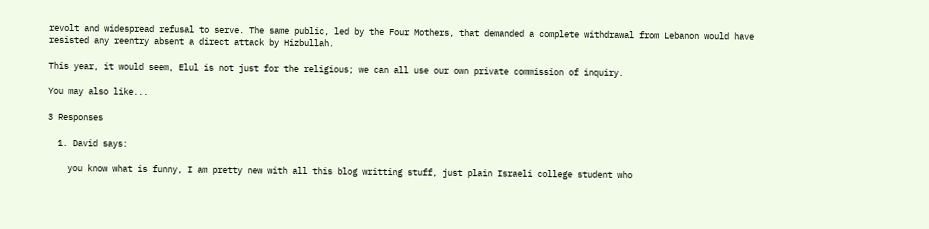revolt and widespread refusal to serve. The same public, led by the Four Mothers, that demanded a complete withdrawal from Lebanon would have resisted any reentry absent a direct attack by Hizbullah.

This year, it would seem, Elul is not just for the religious; we can all use our own private commission of inquiry.

You may also like...

3 Responses

  1. David says:

    you know what is funny, I am pretty new with all this blog writting stuff, just plain Israeli college student who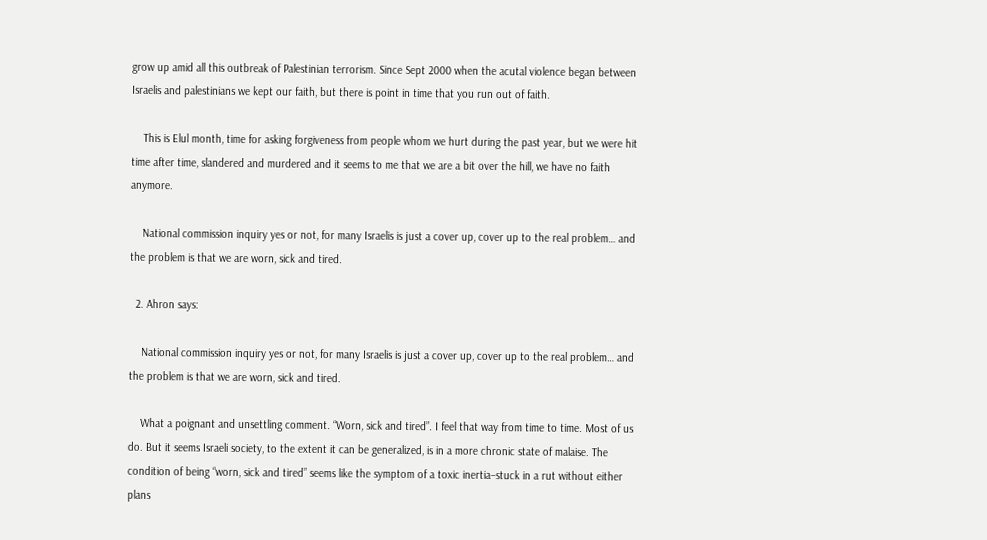grow up amid all this outbreak of Palestinian terrorism. Since Sept 2000 when the acutal violence began between Israelis and palestinians we kept our faith, but there is point in time that you run out of faith.

    This is Elul month, time for asking forgiveness from people whom we hurt during the past year, but we were hit time after time, slandered and murdered and it seems to me that we are a bit over the hill, we have no faith anymore.

    National commission inquiry yes or not, for many Israelis is just a cover up, cover up to the real problem… and the problem is that we are worn, sick and tired.

  2. Ahron says:

    National commission inquiry yes or not, for many Israelis is just a cover up, cover up to the real problem… and the problem is that we are worn, sick and tired.

    What a poignant and unsettling comment. “Worn, sick and tired”. I feel that way from time to time. Most of us do. But it seems Israeli society, to the extent it can be generalized, is in a more chronic state of malaise. The condition of being “worn, sick and tired” seems like the symptom of a toxic inertia–stuck in a rut without either plans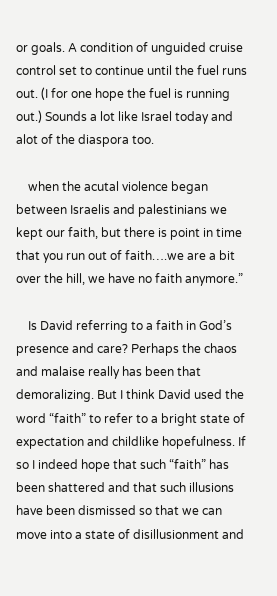or goals. A condition of unguided cruise control set to continue until the fuel runs out. (I for one hope the fuel is running out.) Sounds a lot like Israel today and alot of the diaspora too.

    when the acutal violence began between Israelis and palestinians we kept our faith, but there is point in time that you run out of faith….we are a bit over the hill, we have no faith anymore.”

    Is David referring to a faith in God’s presence and care? Perhaps the chaos and malaise really has been that demoralizing. But I think David used the word “faith” to refer to a bright state of expectation and childlike hopefulness. If so I indeed hope that such “faith” has been shattered and that such illusions have been dismissed so that we can move into a state of disillusionment and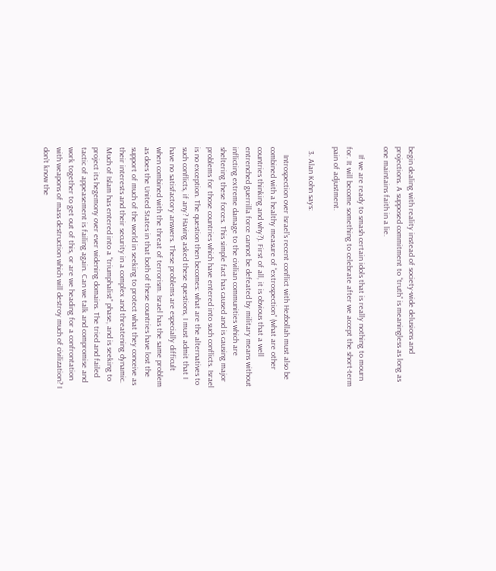begin dealing with reality instead of society-wide delusions and projections. A supposed commitment to “truth” is meaningless as long as one maintains faith in a lie.

    If we are ready to smash certain idols that is really nothing to mourn for. It will become something to celebrate after we accept the short-term pain of adjustment.

  3. Alan Kohn says:

    Introspection over Israel’s recent conflict with Hezbollah must also be combined with a healthy measure of “extrospection” (what are other countries thinking and why?). First of all, it is obvious that a well entrenched guerrilla force cannot be defeated by military means without inflicting extreme damage to the civilian communities which are sheltering these forces. This simple fact has caused and is causing major problems for those countries which have entered into such conflicts. Israel is no exception. The question then becomes: what are the alternatives to such conflicts, if any? Having asked these questions, I must admit that I have no satisfactory answers. These problems are especially difficult when combined with the threat of terrorism. Israel has the same problem as does the United States in that both of these countries have lost the support of much of the world in seeking to protect what they conceive as their interests and their security in a complex and threatening dynamic. Much of Islam has entered into a “triumphalist” phase, and is seeking to project its hegemony over ever widening domains. The tried and failed tactic of appeasement is failing again. Can we talk and compromise and work together to get out of this, or are we heading for a confrontation with weapons of mass destruction which will destroy much of civilization? I don’t know the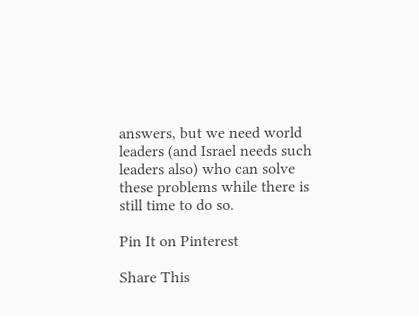answers, but we need world leaders (and Israel needs such leaders also) who can solve these problems while there is still time to do so.

Pin It on Pinterest

Share This